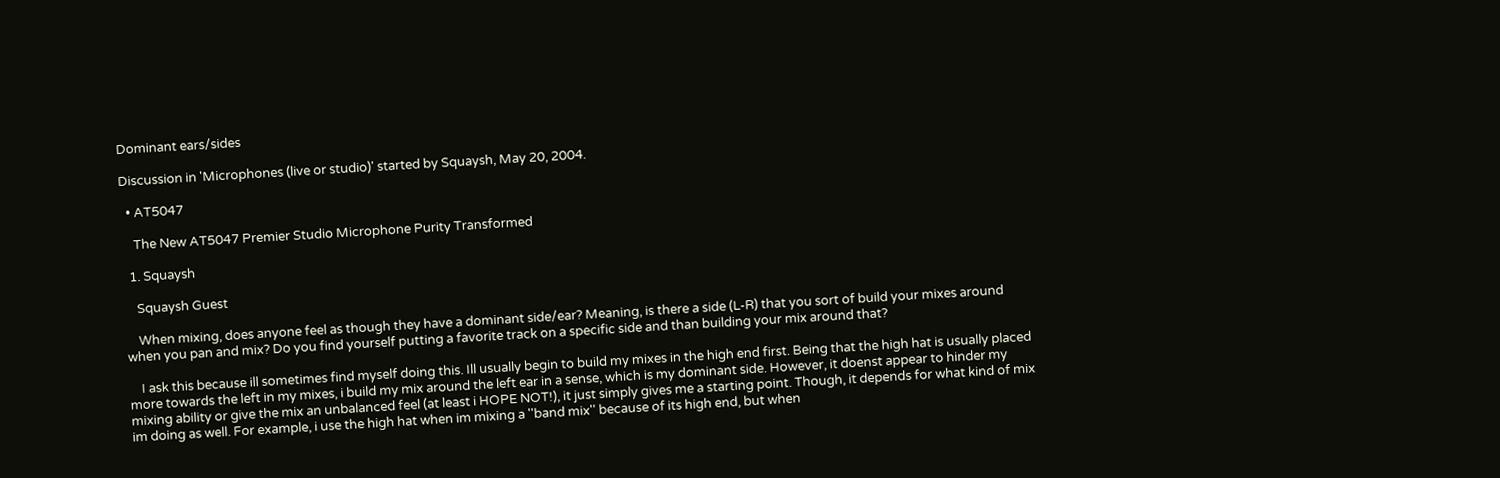Dominant ears/sides

Discussion in 'Microphones (live or studio)' started by Squaysh, May 20, 2004.

  • AT5047

    The New AT5047 Premier Studio Microphone Purity Transformed

  1. Squaysh

    Squaysh Guest

    When mixing, does anyone feel as though they have a dominant side/ear? Meaning, is there a side (L-R) that you sort of build your mixes around when you pan and mix? Do you find yourself putting a favorite track on a specific side and than building your mix around that?

    I ask this because ill sometimes find myself doing this. Ill usually begin to build my mixes in the high end first. Being that the high hat is usually placed more towards the left in my mixes, i build my mix around the left ear in a sense, which is my dominant side. However, it doenst appear to hinder my mixing ability or give the mix an unbalanced feel (at least i HOPE NOT!), it just simply gives me a starting point. Though, it depends for what kind of mix im doing as well. For example, i use the high hat when im mixing a ''band mix'' because of its high end, but when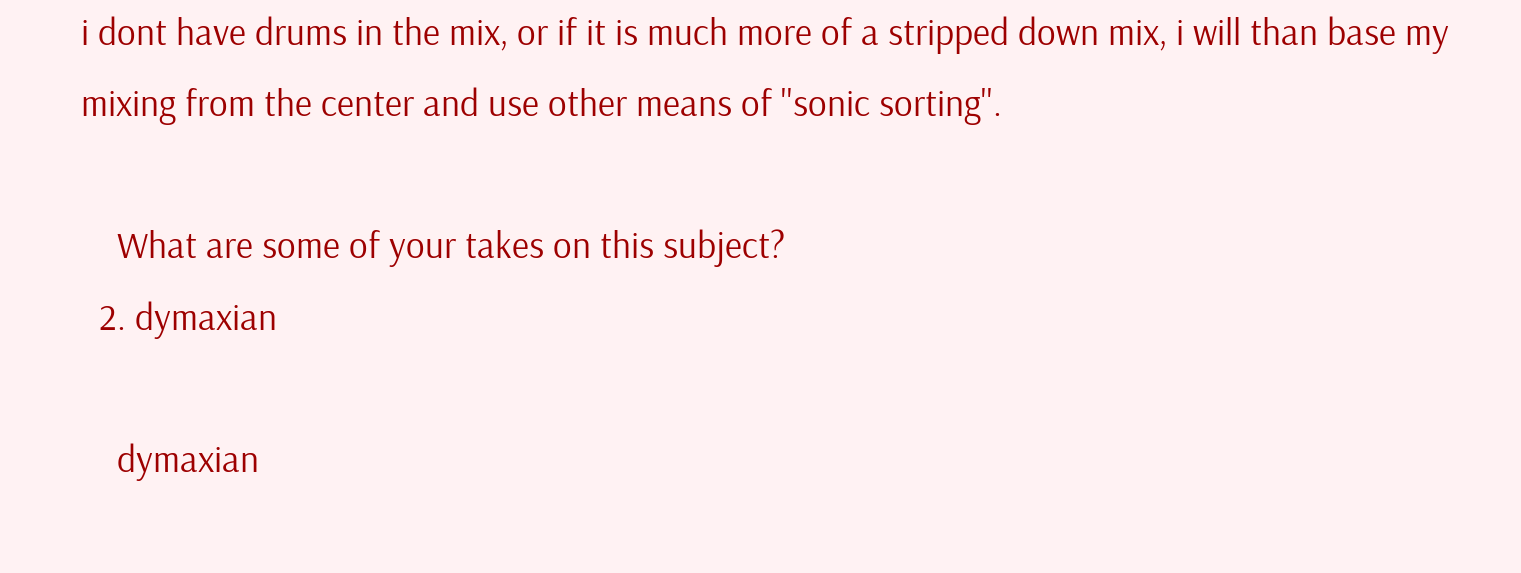i dont have drums in the mix, or if it is much more of a stripped down mix, i will than base my mixing from the center and use other means of ''sonic sorting''.

    What are some of your takes on this subject?
  2. dymaxian

    dymaxian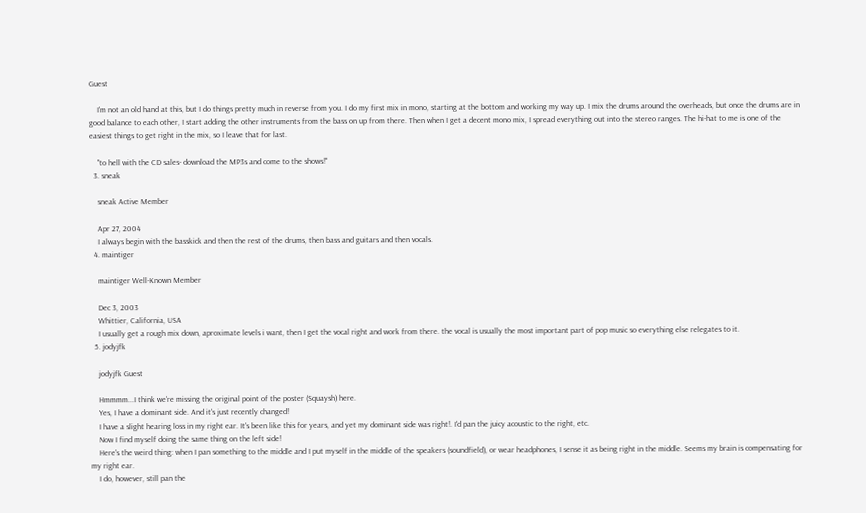Guest

    I'm not an old hand at this, but I do things pretty much in reverse from you. I do my first mix in mono, starting at the bottom and working my way up. I mix the drums around the overheads, but once the drums are in good balance to each other, I start adding the other instruments from the bass on up from there. Then when I get a decent mono mix, I spread everything out into the stereo ranges. The hi-hat to me is one of the easiest things to get right in the mix, so I leave that for last.

    "to hell with the CD sales- download the MP3s and come to the shows!"
  3. sneak

    sneak Active Member

    Apr 27, 2004
    I always begin with the basskick and then the rest of the drums, then bass and guitars and then vocals.
  4. maintiger

    maintiger Well-Known Member

    Dec 3, 2003
    Whittier, California, USA
    I usually get a rough mix down, aproximate levels i want, then I get the vocal right and work from there. the vocal is usually the most important part of pop music so everything else relegates to it.
  5. jodyjfk

    jodyjfk Guest

    Hmmmm...I think we're missing the original point of the poster (Squaysh) here.
    Yes, I have a dominant side. And it's just recently changed!
    I have a slight hearing loss in my right ear. It's been like this for years, and yet my dominant side was right!. I'd pan the juicy acoustic to the right, etc.
    Now I find myself doing the same thing on the left side!
    Here's the weird thing: when I pan something to the middle and I put myself in the middle of the speakers (soundfield), or wear headphones, I sense it as being right in the middle. Seems my brain is compensating for my right ear.
    I do, however, still pan the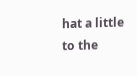hat a little to the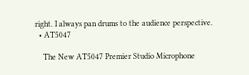right. I always pan drums to the audience perspective.
  • AT5047

    The New AT5047 Premier Studio Microphone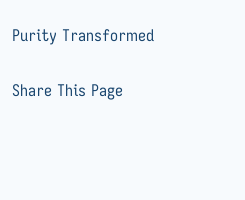Purity Transformed

Share This Page